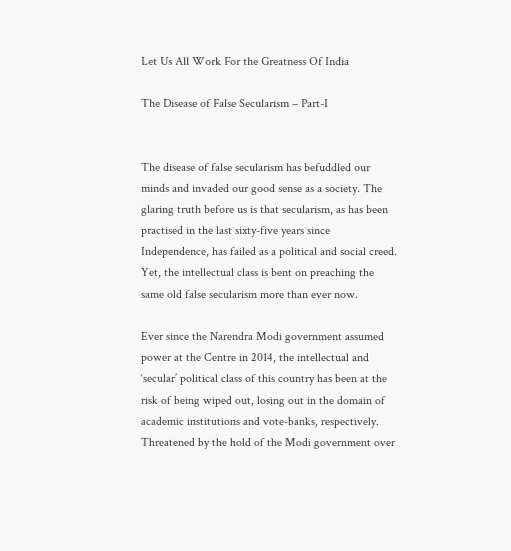Let Us All Work For the Greatness Of India

The Disease of False Secularism – Part-I


The disease of false secularism has befuddled our minds and invaded our good sense as a society. The glaring truth before us is that secularism, as has been practised in the last sixty-five years since Independence, has failed as a political and social creed. Yet, the intellectual class is bent on preaching the same old false secularism more than ever now.

Ever since the Narendra Modi government assumed power at the Centre in 2014, the intellectual and ‘secular’ political class of this country has been at the risk of being wiped out, losing out in the domain of academic institutions and vote-banks, respectively. Threatened by the hold of the Modi government over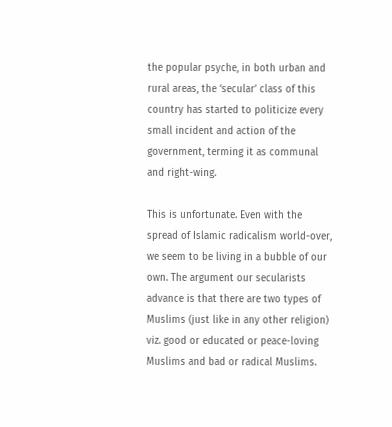the popular psyche, in both urban and rural areas, the ‘secular’ class of this country has started to politicize every small incident and action of the government, terming it as communal and right-wing.

This is unfortunate. Even with the spread of Islamic radicalism world-over, we seem to be living in a bubble of our own. The argument our secularists advance is that there are two types of Muslims (just like in any other religion) viz. good or educated or peace-loving Muslims and bad or radical Muslims.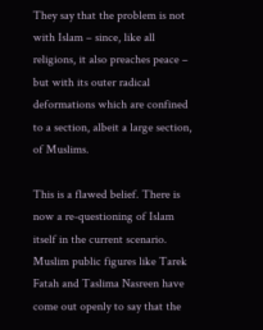They say that the problem is not with Islam – since, like all religions, it also preaches peace – but with its outer radical deformations which are confined to a section, albeit a large section, of Muslims.

This is a flawed belief. There is now a re-questioning of Islam itself in the current scenario. Muslim public figures like Tarek Fatah and Taslima Nasreen have come out openly to say that the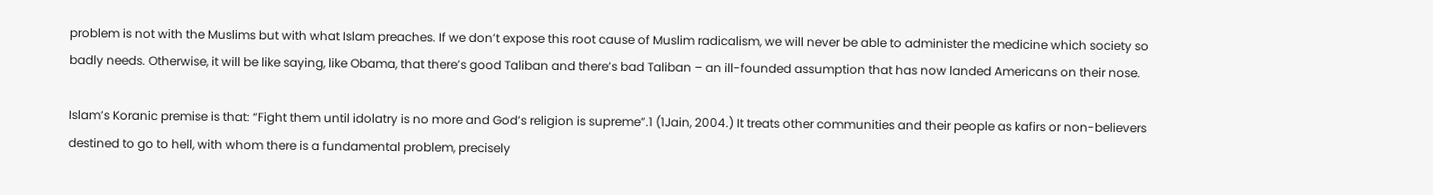problem is not with the Muslims but with what Islam preaches. If we don’t expose this root cause of Muslim radicalism, we will never be able to administer the medicine which society so badly needs. Otherwise, it will be like saying, like Obama, that there’s good Taliban and there’s bad Taliban – an ill-founded assumption that has now landed Americans on their nose.

Islam’s Koranic premise is that: “Fight them until idolatry is no more and God’s religion is supreme”.1 (1Jain, 2004.) It treats other communities and their people as kafirs or non-believers destined to go to hell, with whom there is a fundamental problem, precisely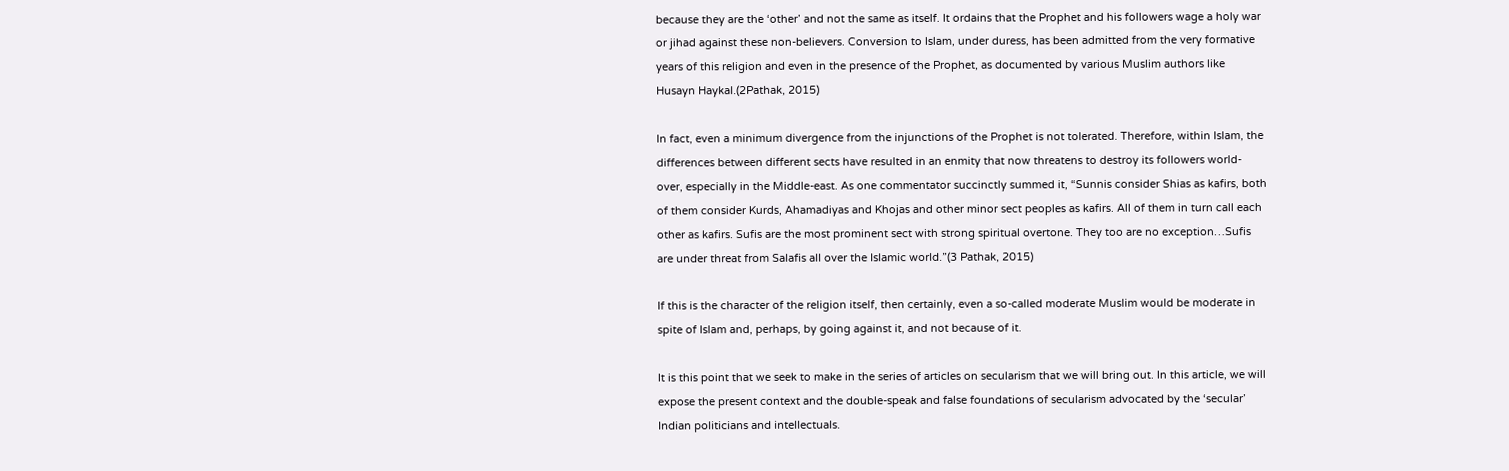because they are the ‘other’ and not the same as itself. It ordains that the Prophet and his followers wage a holy war or jihad against these non-believers. Conversion to Islam, under duress, has been admitted from the very formative years of this religion and even in the presence of the Prophet, as documented by various Muslim authors like Husayn Haykal.(2Pathak, 2015)

In fact, even a minimum divergence from the injunctions of the Prophet is not tolerated. Therefore, within Islam, the differences between different sects have resulted in an enmity that now threatens to destroy its followers world-over, especially in the Middle-east. As one commentator succinctly summed it, “Sunnis consider Shias as kafirs, both of them consider Kurds, Ahamadiyas and Khojas and other minor sect peoples as kafirs. All of them in turn call each other as kafirs. Sufis are the most prominent sect with strong spiritual overtone. They too are no exception…Sufis are under threat from Salafis all over the Islamic world.”(3 Pathak, 2015)

If this is the character of the religion itself, then certainly, even a so-called moderate Muslim would be moderate in spite of Islam and, perhaps, by going against it, and not because of it.

It is this point that we seek to make in the series of articles on secularism that we will bring out. In this article, we will expose the present context and the double-speak and false foundations of secularism advocated by the ‘secular’ Indian politicians and intellectuals.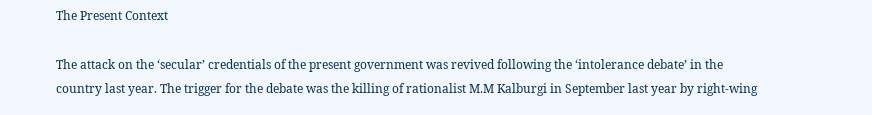The Present Context

The attack on the ‘secular’ credentials of the present government was revived following the ‘intolerance debate’ in the country last year. The trigger for the debate was the killing of rationalist M.M Kalburgi in September last year by right-wing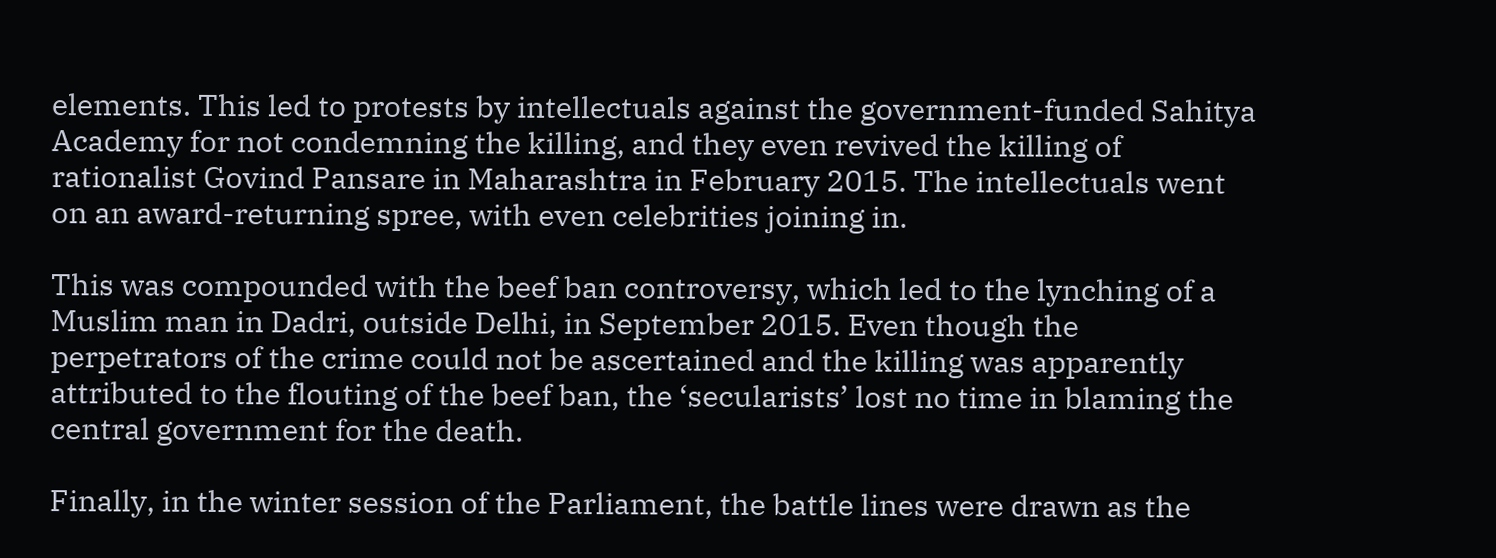elements. This led to protests by intellectuals against the government-funded Sahitya Academy for not condemning the killing, and they even revived the killing of rationalist Govind Pansare in Maharashtra in February 2015. The intellectuals went on an award-returning spree, with even celebrities joining in.

This was compounded with the beef ban controversy, which led to the lynching of a Muslim man in Dadri, outside Delhi, in September 2015. Even though the perpetrators of the crime could not be ascertained and the killing was apparently attributed to the flouting of the beef ban, the ‘secularists’ lost no time in blaming the central government for the death.

Finally, in the winter session of the Parliament, the battle lines were drawn as the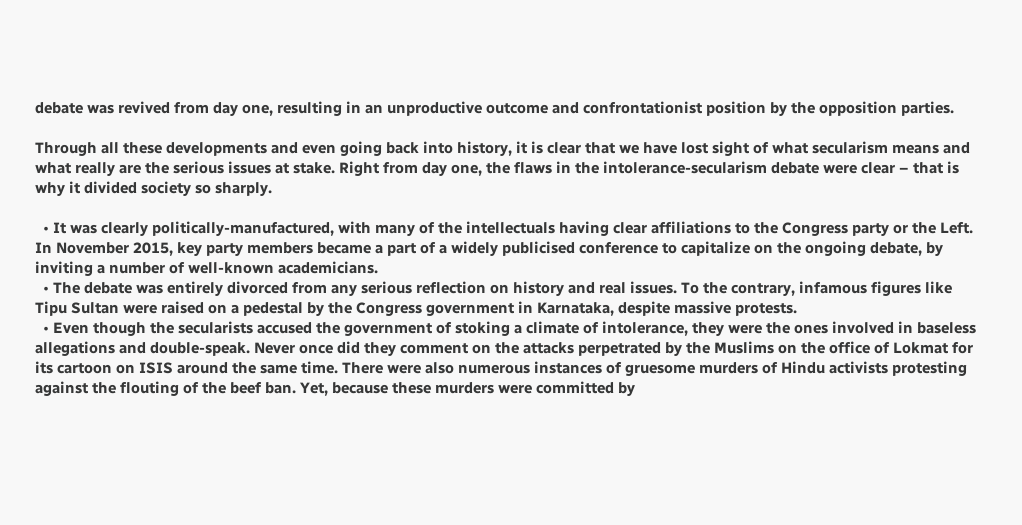debate was revived from day one, resulting in an unproductive outcome and confrontationist position by the opposition parties.

Through all these developments and even going back into history, it is clear that we have lost sight of what secularism means and what really are the serious issues at stake. Right from day one, the flaws in the intolerance-secularism debate were clear – that is why it divided society so sharply.

  • It was clearly politically-manufactured, with many of the intellectuals having clear affiliations to the Congress party or the Left. In November 2015, key party members became a part of a widely publicised conference to capitalize on the ongoing debate, by inviting a number of well-known academicians.
  • The debate was entirely divorced from any serious reflection on history and real issues. To the contrary, infamous figures like Tipu Sultan were raised on a pedestal by the Congress government in Karnataka, despite massive protests.
  • Even though the secularists accused the government of stoking a climate of intolerance, they were the ones involved in baseless allegations and double-speak. Never once did they comment on the attacks perpetrated by the Muslims on the office of Lokmat for its cartoon on ISIS around the same time. There were also numerous instances of gruesome murders of Hindu activists protesting against the flouting of the beef ban. Yet, because these murders were committed by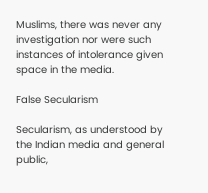Muslims, there was never any investigation nor were such instances of intolerance given space in the media.

False Secularism

Secularism, as understood by the Indian media and general public,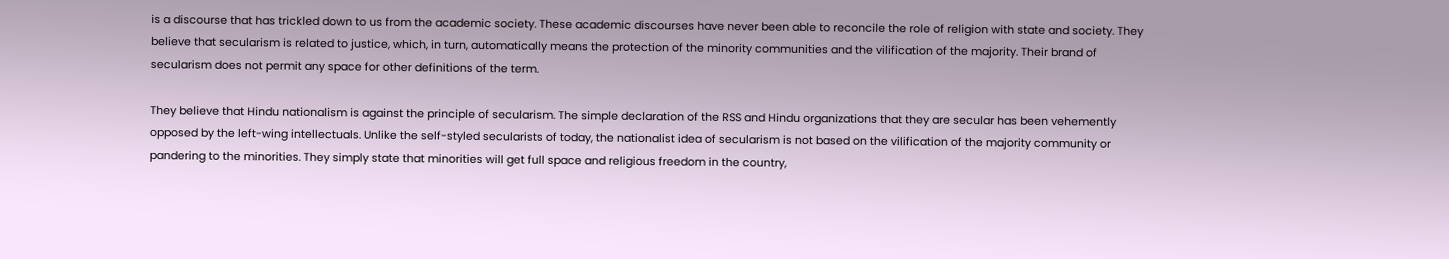is a discourse that has trickled down to us from the academic society. These academic discourses have never been able to reconcile the role of religion with state and society. They believe that secularism is related to justice, which, in turn, automatically means the protection of the minority communities and the vilification of the majority. Their brand of secularism does not permit any space for other definitions of the term.

They believe that Hindu nationalism is against the principle of secularism. The simple declaration of the RSS and Hindu organizations that they are secular has been vehemently opposed by the left-wing intellectuals. Unlike the self-styled secularists of today, the nationalist idea of secularism is not based on the vilification of the majority community or pandering to the minorities. They simply state that minorities will get full space and religious freedom in the country,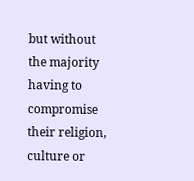but without the majority having to compromise their religion, culture or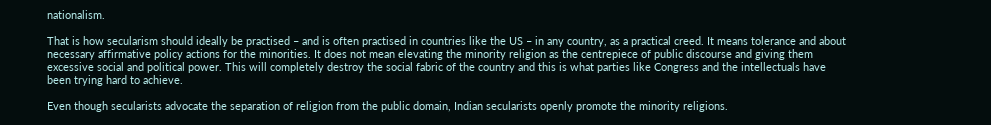nationalism.

That is how secularism should ideally be practised – and is often practised in countries like the US – in any country, as a practical creed. It means tolerance and about necessary affirmative policy actions for the minorities. It does not mean elevating the minority religion as the centrepiece of public discourse and giving them excessive social and political power. This will completely destroy the social fabric of the country and this is what parties like Congress and the intellectuals have been trying hard to achieve.

Even though secularists advocate the separation of religion from the public domain, Indian secularists openly promote the minority religions.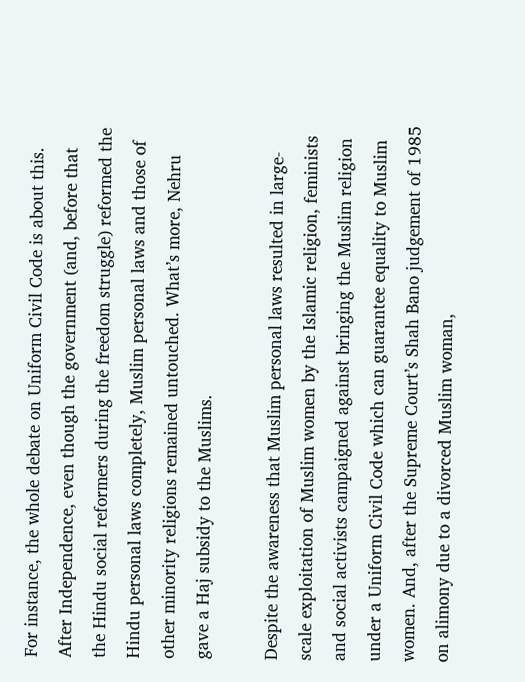For instance, the whole debate on Uniform Civil Code is about this. After Independence, even though the government (and, before that the Hindu social reformers during the freedom struggle) reformed the Hindu personal laws completely, Muslim personal laws and those of other minority religions remained untouched. What’s more, Nehru gave a Haj subsidy to the Muslims.

Despite the awareness that Muslim personal laws resulted in large-scale exploitation of Muslim women by the Islamic religion, feminists and social activists campaigned against bringing the Muslim religion under a Uniform Civil Code which can guarantee equality to Muslim women. And, after the Supreme Court’s Shah Bano judgement of 1985 on alimony due to a divorced Muslim woman,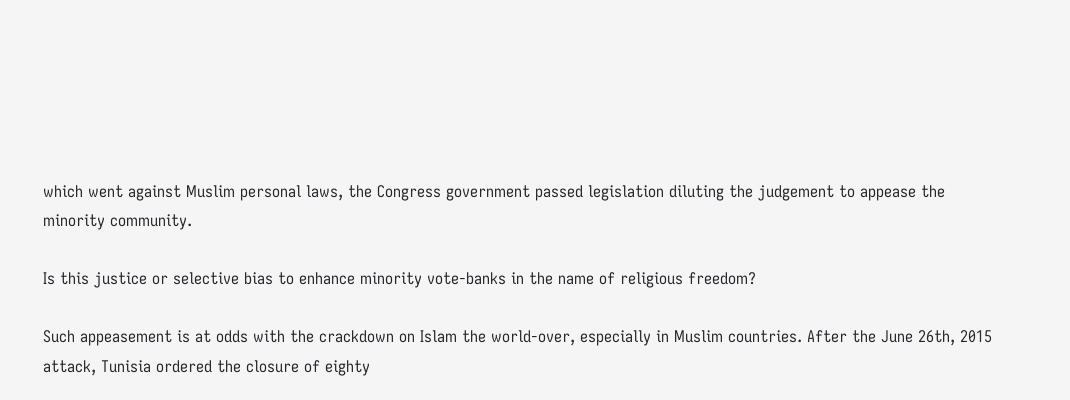which went against Muslim personal laws, the Congress government passed legislation diluting the judgement to appease the minority community.

Is this justice or selective bias to enhance minority vote-banks in the name of religious freedom?

Such appeasement is at odds with the crackdown on Islam the world-over, especially in Muslim countries. After the June 26th, 2015 attack, Tunisia ordered the closure of eighty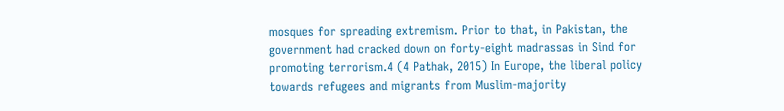mosques for spreading extremism. Prior to that, in Pakistan, the government had cracked down on forty-eight madrassas in Sind for promoting terrorism.4 (4 Pathak, 2015) In Europe, the liberal policy towards refugees and migrants from Muslim-majority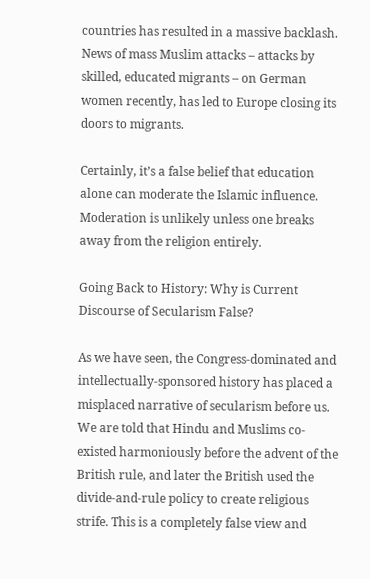countries has resulted in a massive backlash. News of mass Muslim attacks – attacks by skilled, educated migrants – on German women recently, has led to Europe closing its doors to migrants.

Certainly, it’s a false belief that education alone can moderate the Islamic influence. Moderation is unlikely unless one breaks away from the religion entirely.

Going Back to History: Why is Current Discourse of Secularism False?

As we have seen, the Congress-dominated and intellectually-sponsored history has placed a misplaced narrative of secularism before us. We are told that Hindu and Muslims co-existed harmoniously before the advent of the British rule, and later the British used the divide-and-rule policy to create religious strife. This is a completely false view and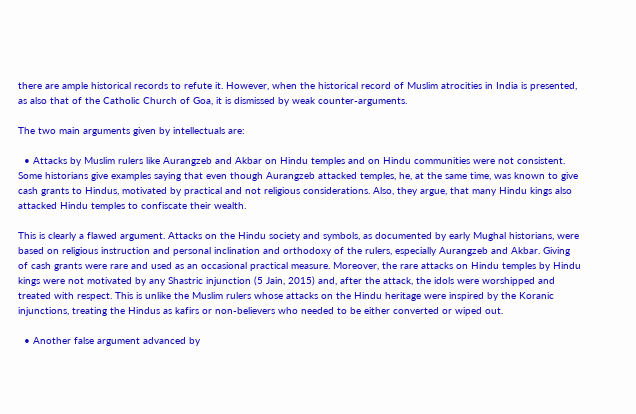there are ample historical records to refute it. However, when the historical record of Muslim atrocities in India is presented, as also that of the Catholic Church of Goa, it is dismissed by weak counter-arguments.

The two main arguments given by intellectuals are:

  • Attacks by Muslim rulers like Aurangzeb and Akbar on Hindu temples and on Hindu communities were not consistent. Some historians give examples saying that even though Aurangzeb attacked temples, he, at the same time, was known to give cash grants to Hindus, motivated by practical and not religious considerations. Also, they argue, that many Hindu kings also attacked Hindu temples to confiscate their wealth.

This is clearly a flawed argument. Attacks on the Hindu society and symbols, as documented by early Mughal historians, were based on religious instruction and personal inclination and orthodoxy of the rulers, especially Aurangzeb and Akbar. Giving of cash grants were rare and used as an occasional practical measure. Moreover, the rare attacks on Hindu temples by Hindu kings were not motivated by any Shastric injunction (5 Jain, 2015) and, after the attack, the idols were worshipped and treated with respect. This is unlike the Muslim rulers whose attacks on the Hindu heritage were inspired by the Koranic injunctions, treating the Hindus as kafirs or non-believers who needed to be either converted or wiped out.

  • Another false argument advanced by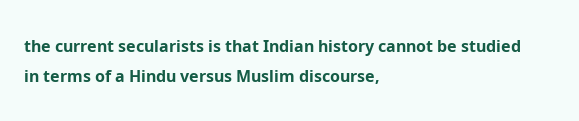the current secularists is that Indian history cannot be studied in terms of a Hindu versus Muslim discourse,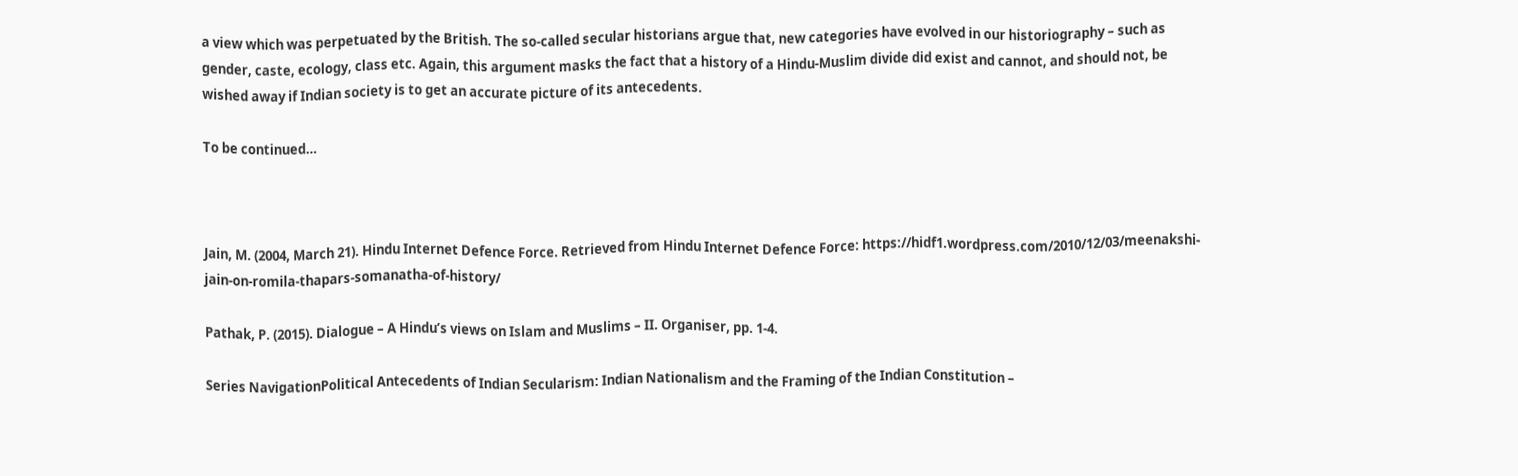a view which was perpetuated by the British. The so-called secular historians argue that, new categories have evolved in our historiography – such as gender, caste, ecology, class etc. Again, this argument masks the fact that a history of a Hindu-Muslim divide did exist and cannot, and should not, be wished away if Indian society is to get an accurate picture of its antecedents.

To be continued…



Jain, M. (2004, March 21). Hindu Internet Defence Force. Retrieved from Hindu Internet Defence Force: https://hidf1.wordpress.com/2010/12/03/meenakshi-jain-on-romila-thapars-somanatha-of-history/

Pathak, P. (2015). Dialogue – A Hindu’s views on Islam and Muslims – II. Organiser, pp. 1-4.

Series NavigationPolitical Antecedents of Indian Secularism: Indian Nationalism and the Framing of the Indian Constitution –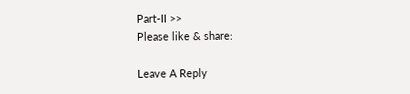Part-II >>
Please like & share:

Leave A Reply